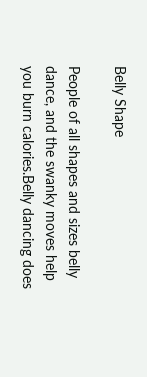Belly Shape

People of all shapes and sizes belly dance, and the swanky moves help you burn calories.Belly dancing does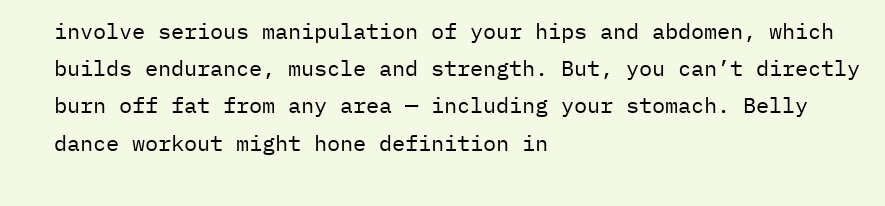involve serious manipulation of your hips and abdomen, which builds endurance, muscle and strength. But, you can’t directly burn off fat from any area — including your stomach. Belly dance workout might hone definition in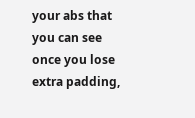your abs that you can see once you lose extra padding,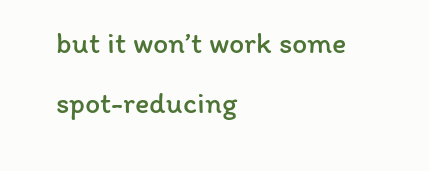but it won’t work some spot-reducing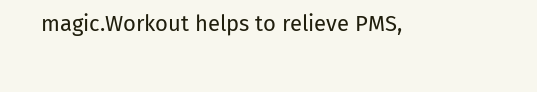magic.Workout helps to relieve PMS,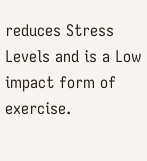reduces Stress Levels and is a Low impact form of exercise.